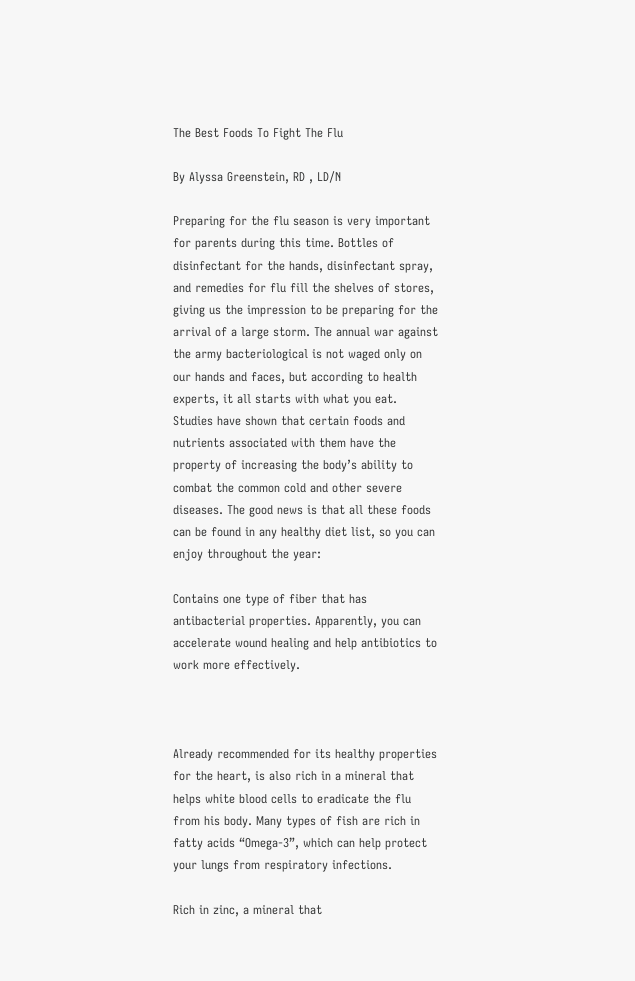The Best Foods To Fight The Flu

By Alyssa Greenstein, RD , LD/N

Preparing for the flu season is very important for parents during this time. Bottles of disinfectant for the hands, disinfectant spray, and remedies for flu fill the shelves of stores, giving us the impression to be preparing for the arrival of a large storm. The annual war against the army bacteriological is not waged only on our hands and faces, but according to health experts, it all starts with what you eat. Studies have shown that certain foods and nutrients associated with them have the property of increasing the body’s ability to combat the common cold and other severe diseases. The good news is that all these foods can be found in any healthy diet list, so you can enjoy throughout the year:

Contains one type of fiber that has antibacterial properties. Apparently, you can accelerate wound healing and help antibiotics to work more effectively.



Already recommended for its healthy properties for the heart, is also rich in a mineral that helps white blood cells to eradicate the flu from his body. Many types of fish are rich in fatty acids “Omega-3”, which can help protect your lungs from respiratory infections.

Rich in zinc, a mineral that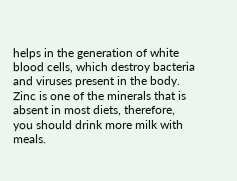helps in the generation of white blood cells, which destroy bacteria and viruses present in the body. Zinc is one of the minerals that is absent in most diets, therefore, you should drink more milk with meals.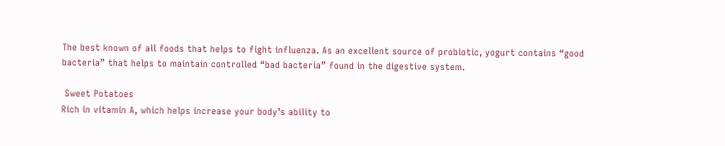The best known of all foods that helps to fight influenza. As an excellent source of probiotic, yogurt contains “good bacteria” that helps to maintain controlled “bad bacteria” found in the digestive system.

 Sweet Potatoes
Rich in vitamin A, which helps increase your body’s ability to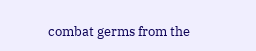combat germs from the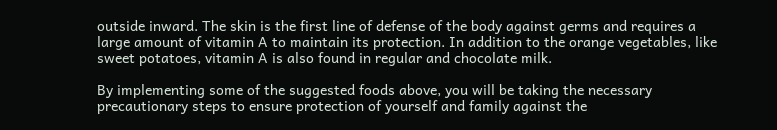outside inward. The skin is the first line of defense of the body against germs and requires a large amount of vitamin A to maintain its protection. In addition to the orange vegetables, like sweet potatoes, vitamin A is also found in regular and chocolate milk.

By implementing some of the suggested foods above, you will be taking the necessary precautionary steps to ensure protection of yourself and family against the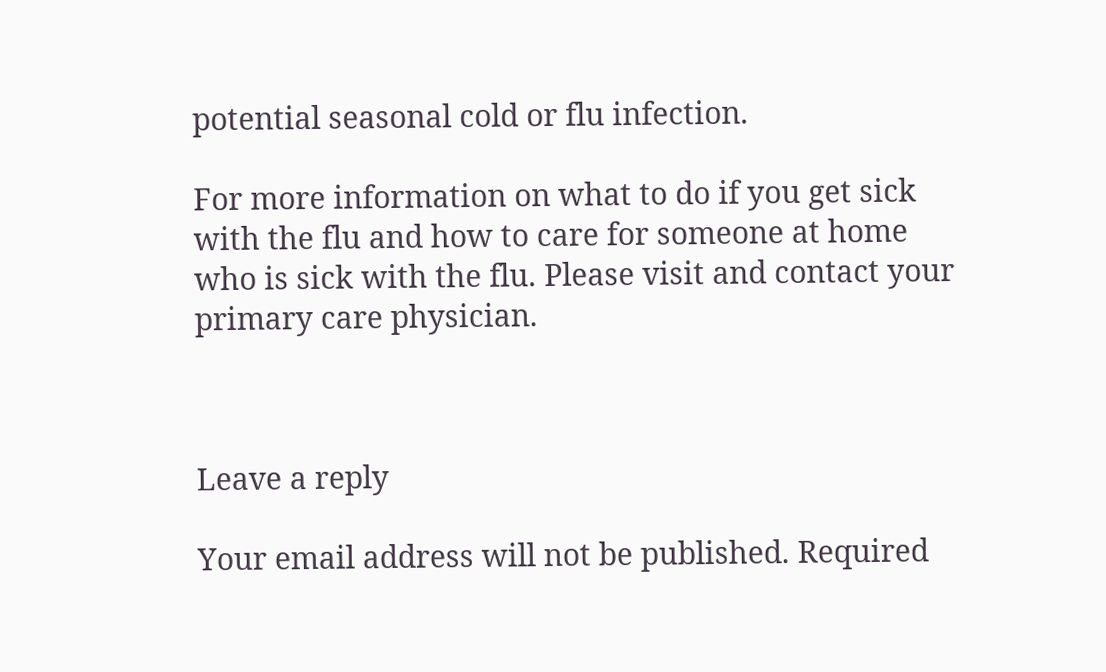potential seasonal cold or flu infection.

For more information on what to do if you get sick with the flu and how to care for someone at home who is sick with the flu. Please visit and contact your primary care physician.



Leave a reply

Your email address will not be published. Required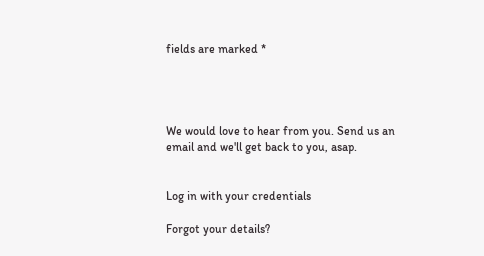fields are marked *




We would love to hear from you. Send us an email and we'll get back to you, asap.


Log in with your credentials

Forgot your details?